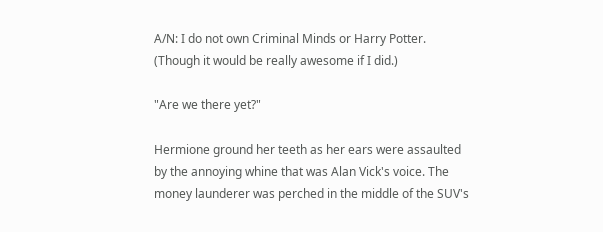A/N: I do not own Criminal Minds or Harry Potter. (Though it would be really awesome if I did.)

"Are we there yet?"

Hermione ground her teeth as her ears were assaulted by the annoying whine that was Alan Vick's voice. The money launderer was perched in the middle of the SUV's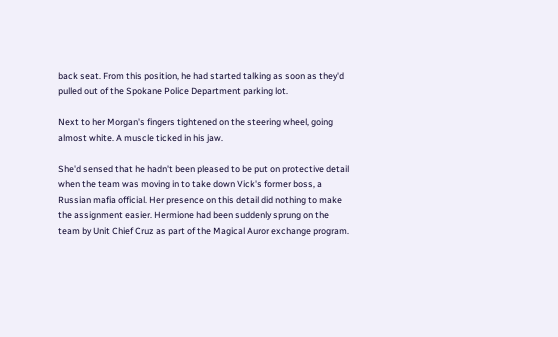back seat. From this position, he had started talking as soon as they'd pulled out of the Spokane Police Department parking lot.

Next to her Morgan's fingers tightened on the steering wheel, going almost white. A muscle ticked in his jaw.

She'd sensed that he hadn't been pleased to be put on protective detail when the team was moving in to take down Vick's former boss, a Russian mafia official. Her presence on this detail did nothing to make the assignment easier. Hermione had been suddenly sprung on the team by Unit Chief Cruz as part of the Magical Auror exchange program.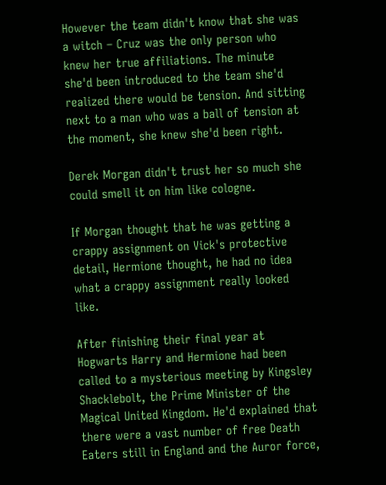However the team didn't know that she was a witch – Cruz was the only person who knew her true affiliations. The minute she'd been introduced to the team she'd realized there would be tension. And sitting next to a man who was a ball of tension at the moment, she knew she'd been right.

Derek Morgan didn't trust her so much she could smell it on him like cologne.

If Morgan thought that he was getting a crappy assignment on Vick's protective detail, Hermione thought, he had no idea what a crappy assignment really looked like.

After finishing their final year at Hogwarts Harry and Hermione had been called to a mysterious meeting by Kingsley Shacklebolt, the Prime Minister of the Magical United Kingdom. He'd explained that there were a vast number of free Death Eaters still in England and the Auror force,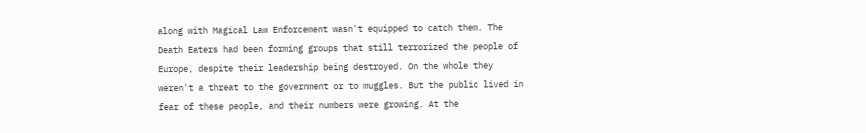along with Magical Law Enforcement wasn't equipped to catch them. The Death Eaters had been forming groups that still terrorized the people of Europe, despite their leadership being destroyed. On the whole they weren't a threat to the government or to muggles. But the public lived in fear of these people, and their numbers were growing. At the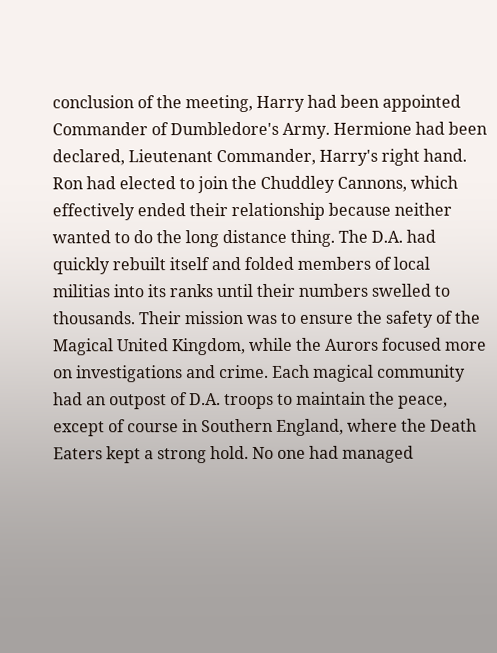conclusion of the meeting, Harry had been appointed Commander of Dumbledore's Army. Hermione had been declared, Lieutenant Commander, Harry's right hand. Ron had elected to join the Chuddley Cannons, which effectively ended their relationship because neither wanted to do the long distance thing. The D.A. had quickly rebuilt itself and folded members of local militias into its ranks until their numbers swelled to thousands. Their mission was to ensure the safety of the Magical United Kingdom, while the Aurors focused more on investigations and crime. Each magical community had an outpost of D.A. troops to maintain the peace, except of course in Southern England, where the Death Eaters kept a strong hold. No one had managed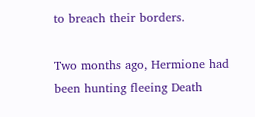to breach their borders.

Two months ago, Hermione had been hunting fleeing Death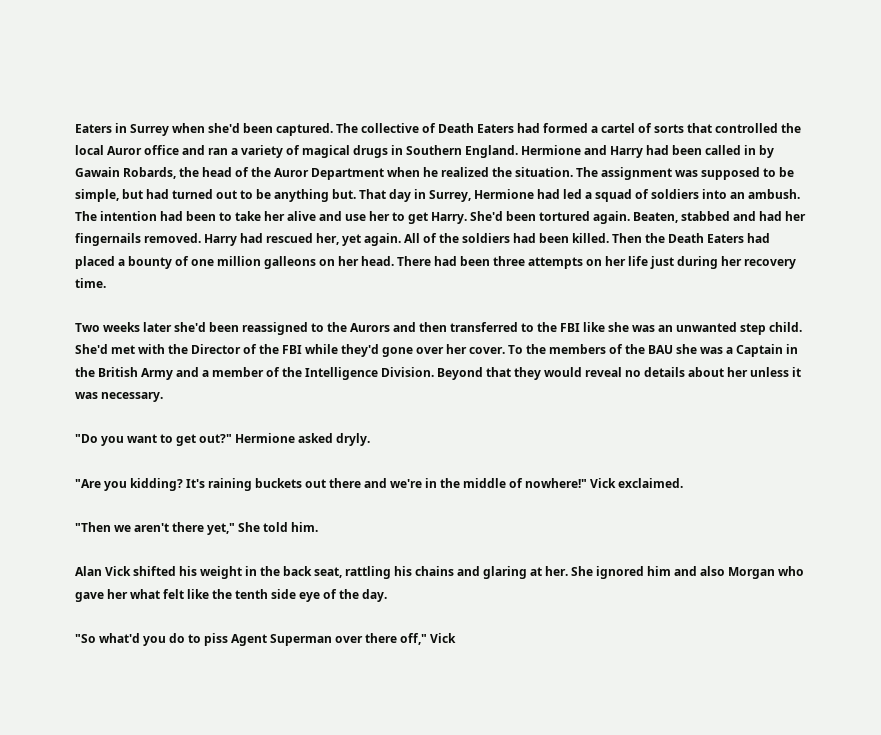Eaters in Surrey when she'd been captured. The collective of Death Eaters had formed a cartel of sorts that controlled the local Auror office and ran a variety of magical drugs in Southern England. Hermione and Harry had been called in by Gawain Robards, the head of the Auror Department when he realized the situation. The assignment was supposed to be simple, but had turned out to be anything but. That day in Surrey, Hermione had led a squad of soldiers into an ambush. The intention had been to take her alive and use her to get Harry. She'd been tortured again. Beaten, stabbed and had her fingernails removed. Harry had rescued her, yet again. All of the soldiers had been killed. Then the Death Eaters had placed a bounty of one million galleons on her head. There had been three attempts on her life just during her recovery time.

Two weeks later she'd been reassigned to the Aurors and then transferred to the FBI like she was an unwanted step child. She'd met with the Director of the FBI while they'd gone over her cover. To the members of the BAU she was a Captain in the British Army and a member of the Intelligence Division. Beyond that they would reveal no details about her unless it was necessary.

"Do you want to get out?" Hermione asked dryly.

"Are you kidding? It's raining buckets out there and we're in the middle of nowhere!" Vick exclaimed.

"Then we aren't there yet," She told him.

Alan Vick shifted his weight in the back seat, rattling his chains and glaring at her. She ignored him and also Morgan who gave her what felt like the tenth side eye of the day.

"So what'd you do to piss Agent Superman over there off," Vick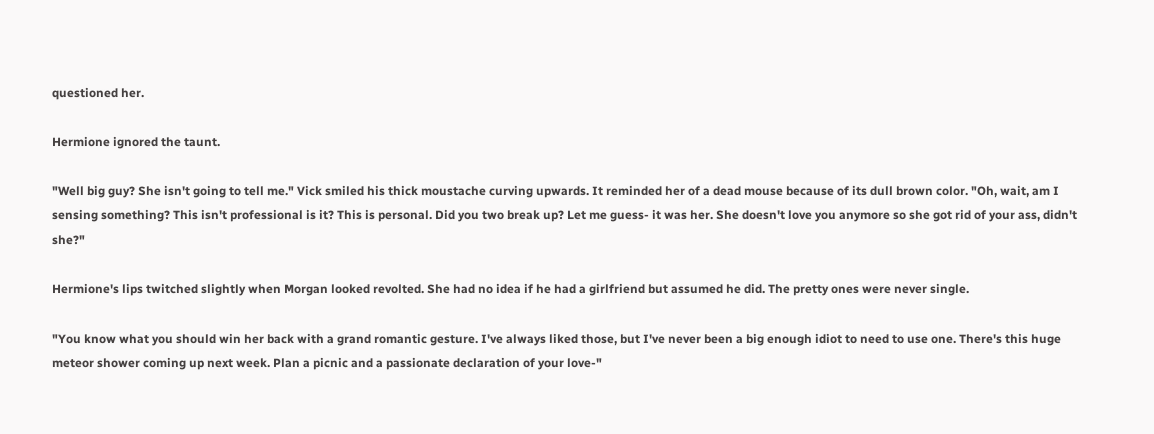questioned her.

Hermione ignored the taunt.

"Well big guy? She isn't going to tell me." Vick smiled his thick moustache curving upwards. It reminded her of a dead mouse because of its dull brown color. "Oh, wait, am I sensing something? This isn't professional is it? This is personal. Did you two break up? Let me guess- it was her. She doesn't love you anymore so she got rid of your ass, didn't she?"

Hermione's lips twitched slightly when Morgan looked revolted. She had no idea if he had a girlfriend but assumed he did. The pretty ones were never single.

"You know what you should win her back with a grand romantic gesture. I've always liked those, but I've never been a big enough idiot to need to use one. There's this huge meteor shower coming up next week. Plan a picnic and a passionate declaration of your love-"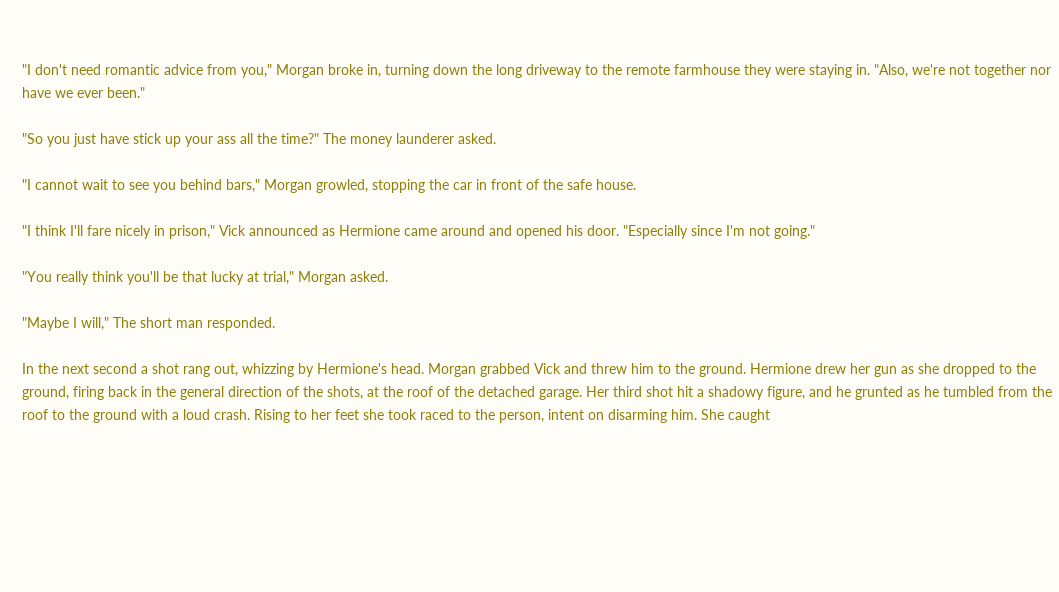"I don't need romantic advice from you," Morgan broke in, turning down the long driveway to the remote farmhouse they were staying in. "Also, we're not together nor have we ever been."

"So you just have stick up your ass all the time?" The money launderer asked.

"I cannot wait to see you behind bars," Morgan growled, stopping the car in front of the safe house.

"I think I'll fare nicely in prison," Vick announced as Hermione came around and opened his door. "Especially since I'm not going."

"You really think you'll be that lucky at trial," Morgan asked.

"Maybe I will," The short man responded.

In the next second a shot rang out, whizzing by Hermione's head. Morgan grabbed Vick and threw him to the ground. Hermione drew her gun as she dropped to the ground, firing back in the general direction of the shots, at the roof of the detached garage. Her third shot hit a shadowy figure, and he grunted as he tumbled from the roof to the ground with a loud crash. Rising to her feet she took raced to the person, intent on disarming him. She caught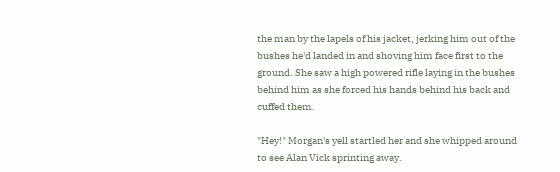the man by the lapels of his jacket, jerking him out of the bushes he'd landed in and shoving him face first to the ground. She saw a high powered rifle laying in the bushes behind him as she forced his hands behind his back and cuffed them.

"Hey!" Morgan's yell startled her and she whipped around to see Alan Vick sprinting away.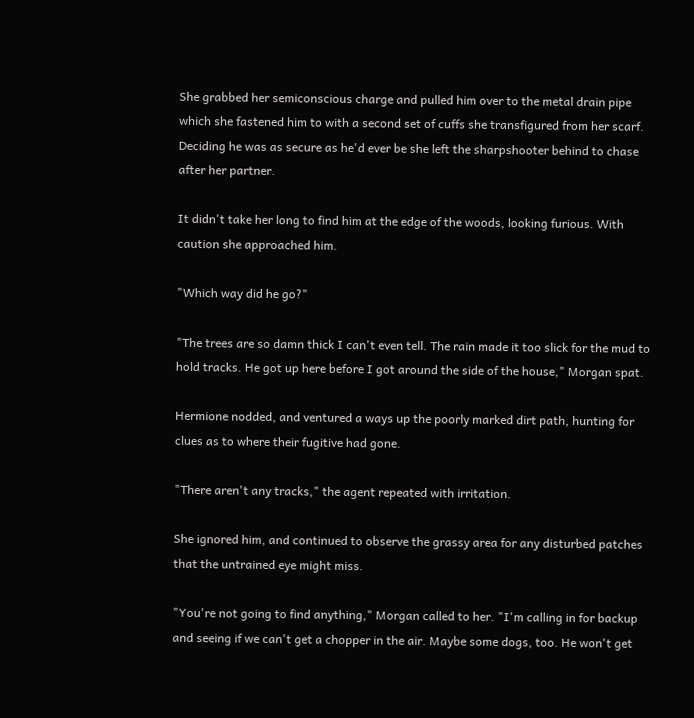She grabbed her semiconscious charge and pulled him over to the metal drain pipe which she fastened him to with a second set of cuffs she transfigured from her scarf. Deciding he was as secure as he'd ever be she left the sharpshooter behind to chase after her partner.

It didn't take her long to find him at the edge of the woods, looking furious. With caution she approached him.

"Which way did he go?"

"The trees are so damn thick I can't even tell. The rain made it too slick for the mud to hold tracks. He got up here before I got around the side of the house," Morgan spat.

Hermione nodded, and ventured a ways up the poorly marked dirt path, hunting for clues as to where their fugitive had gone.

"There aren't any tracks," the agent repeated with irritation.

She ignored him, and continued to observe the grassy area for any disturbed patches that the untrained eye might miss.

"You're not going to find anything," Morgan called to her. "I'm calling in for backup and seeing if we can't get a chopper in the air. Maybe some dogs, too. He won't get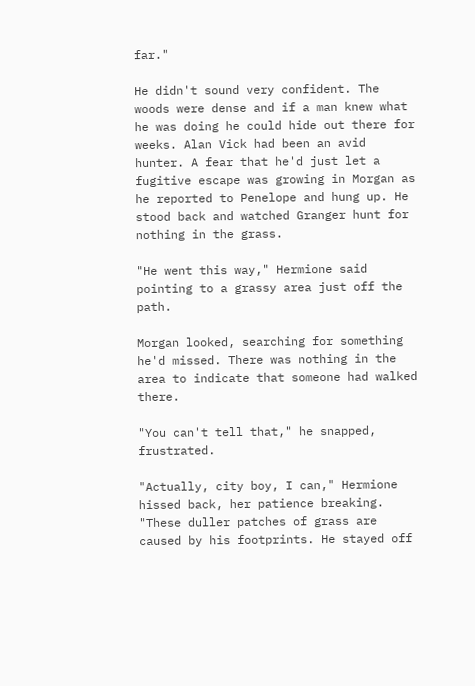far."

He didn't sound very confident. The woods were dense and if a man knew what he was doing he could hide out there for weeks. Alan Vick had been an avid hunter. A fear that he'd just let a fugitive escape was growing in Morgan as he reported to Penelope and hung up. He stood back and watched Granger hunt for nothing in the grass.

"He went this way," Hermione said pointing to a grassy area just off the path.

Morgan looked, searching for something he'd missed. There was nothing in the area to indicate that someone had walked there.

"You can't tell that," he snapped, frustrated.

"Actually, city boy, I can," Hermione hissed back, her patience breaking. "These duller patches of grass are caused by his footprints. He stayed off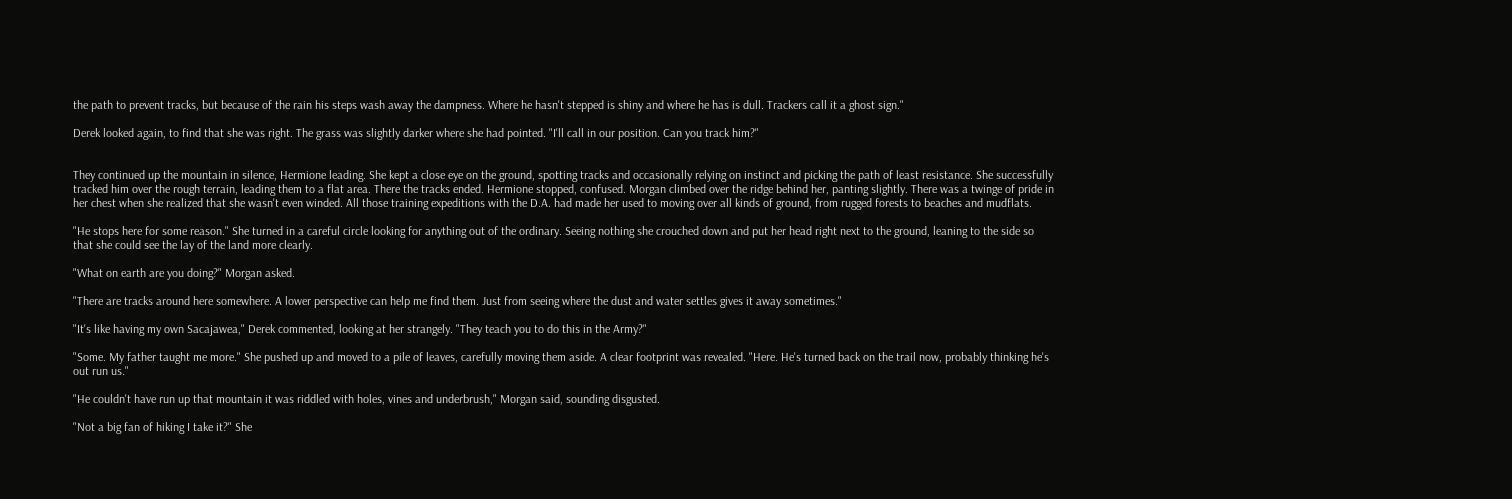the path to prevent tracks, but because of the rain his steps wash away the dampness. Where he hasn't stepped is shiny and where he has is dull. Trackers call it a ghost sign."

Derek looked again, to find that she was right. The grass was slightly darker where she had pointed. "I'll call in our position. Can you track him?"


They continued up the mountain in silence, Hermione leading. She kept a close eye on the ground, spotting tracks and occasionally relying on instinct and picking the path of least resistance. She successfully tracked him over the rough terrain, leading them to a flat area. There the tracks ended. Hermione stopped, confused. Morgan climbed over the ridge behind her, panting slightly. There was a twinge of pride in her chest when she realized that she wasn't even winded. All those training expeditions with the D.A. had made her used to moving over all kinds of ground, from rugged forests to beaches and mudflats.

"He stops here for some reason." She turned in a careful circle looking for anything out of the ordinary. Seeing nothing she crouched down and put her head right next to the ground, leaning to the side so that she could see the lay of the land more clearly.

"What on earth are you doing?" Morgan asked.

"There are tracks around here somewhere. A lower perspective can help me find them. Just from seeing where the dust and water settles gives it away sometimes."

"It's like having my own Sacajawea," Derek commented, looking at her strangely. "They teach you to do this in the Army?"

"Some. My father taught me more." She pushed up and moved to a pile of leaves, carefully moving them aside. A clear footprint was revealed. "Here. He's turned back on the trail now, probably thinking he's out run us."

"He couldn't have run up that mountain it was riddled with holes, vines and underbrush," Morgan said, sounding disgusted.

"Not a big fan of hiking I take it?" She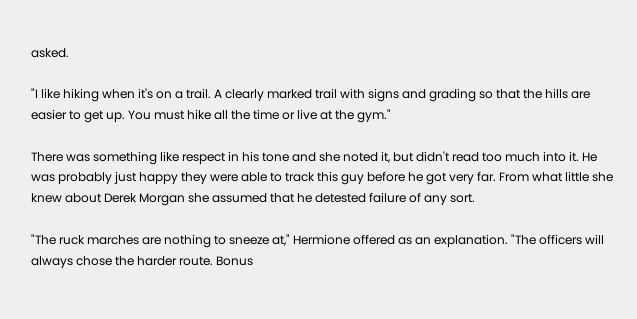asked.

"I like hiking when it's on a trail. A clearly marked trail with signs and grading so that the hills are easier to get up. You must hike all the time or live at the gym."

There was something like respect in his tone and she noted it, but didn't read too much into it. He was probably just happy they were able to track this guy before he got very far. From what little she knew about Derek Morgan she assumed that he detested failure of any sort.

"The ruck marches are nothing to sneeze at," Hermione offered as an explanation. "The officers will always chose the harder route. Bonus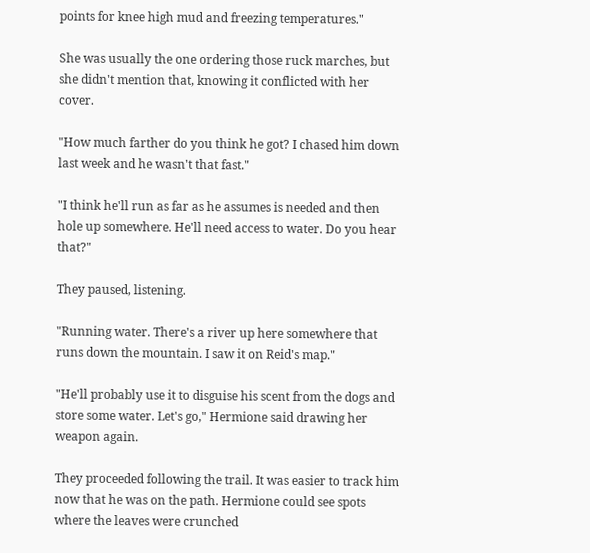points for knee high mud and freezing temperatures."

She was usually the one ordering those ruck marches, but she didn't mention that, knowing it conflicted with her cover.

"How much farther do you think he got? I chased him down last week and he wasn't that fast."

"I think he'll run as far as he assumes is needed and then hole up somewhere. He'll need access to water. Do you hear that?"

They paused, listening.

"Running water. There's a river up here somewhere that runs down the mountain. I saw it on Reid's map."

"He'll probably use it to disguise his scent from the dogs and store some water. Let's go," Hermione said drawing her weapon again.

They proceeded following the trail. It was easier to track him now that he was on the path. Hermione could see spots where the leaves were crunched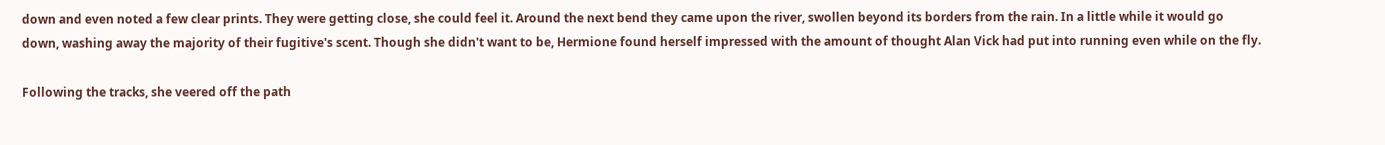down and even noted a few clear prints. They were getting close, she could feel it. Around the next bend they came upon the river, swollen beyond its borders from the rain. In a little while it would go down, washing away the majority of their fugitive's scent. Though she didn't want to be, Hermione found herself impressed with the amount of thought Alan Vick had put into running even while on the fly.

Following the tracks, she veered off the path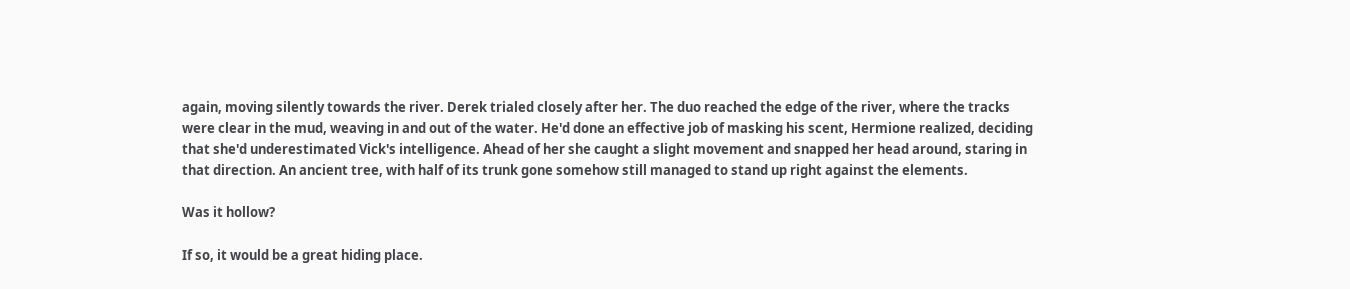again, moving silently towards the river. Derek trialed closely after her. The duo reached the edge of the river, where the tracks were clear in the mud, weaving in and out of the water. He'd done an effective job of masking his scent, Hermione realized, deciding that she'd underestimated Vick's intelligence. Ahead of her she caught a slight movement and snapped her head around, staring in that direction. An ancient tree, with half of its trunk gone somehow still managed to stand up right against the elements.

Was it hollow?

If so, it would be a great hiding place.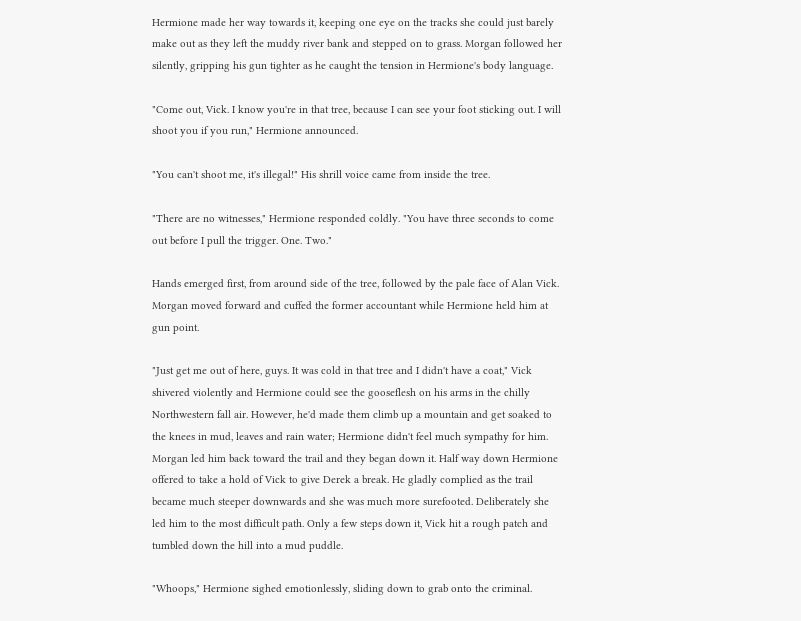Hermione made her way towards it, keeping one eye on the tracks she could just barely make out as they left the muddy river bank and stepped on to grass. Morgan followed her silently, gripping his gun tighter as he caught the tension in Hermione's body language.

"Come out, Vick. I know you're in that tree, because I can see your foot sticking out. I will shoot you if you run," Hermione announced.

"You can't shoot me, it's illegal!" His shrill voice came from inside the tree.

"There are no witnesses," Hermione responded coldly. "You have three seconds to come out before I pull the trigger. One. Two."

Hands emerged first, from around side of the tree, followed by the pale face of Alan Vick. Morgan moved forward and cuffed the former accountant while Hermione held him at gun point.

"Just get me out of here, guys. It was cold in that tree and I didn't have a coat," Vick shivered violently and Hermione could see the gooseflesh on his arms in the chilly Northwestern fall air. However, he'd made them climb up a mountain and get soaked to the knees in mud, leaves and rain water; Hermione didn't feel much sympathy for him. Morgan led him back toward the trail and they began down it. Half way down Hermione offered to take a hold of Vick to give Derek a break. He gladly complied as the trail became much steeper downwards and she was much more surefooted. Deliberately she led him to the most difficult path. Only a few steps down it, Vick hit a rough patch and tumbled down the hill into a mud puddle.

"Whoops," Hermione sighed emotionlessly, sliding down to grab onto the criminal.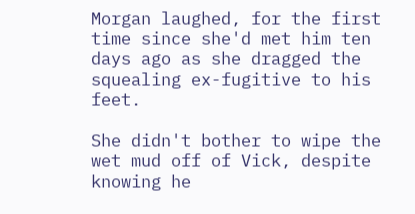Morgan laughed, for the first time since she'd met him ten days ago as she dragged the squealing ex-fugitive to his feet.

She didn't bother to wipe the wet mud off of Vick, despite knowing he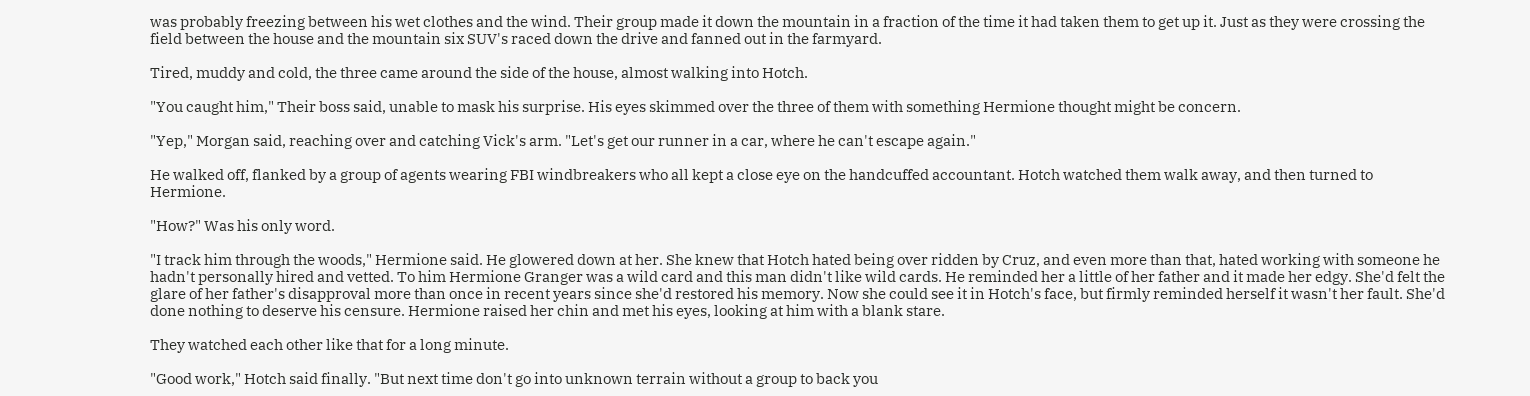was probably freezing between his wet clothes and the wind. Their group made it down the mountain in a fraction of the time it had taken them to get up it. Just as they were crossing the field between the house and the mountain six SUV's raced down the drive and fanned out in the farmyard.

Tired, muddy and cold, the three came around the side of the house, almost walking into Hotch.

"You caught him," Their boss said, unable to mask his surprise. His eyes skimmed over the three of them with something Hermione thought might be concern.

"Yep," Morgan said, reaching over and catching Vick's arm. "Let's get our runner in a car, where he can't escape again."

He walked off, flanked by a group of agents wearing FBI windbreakers who all kept a close eye on the handcuffed accountant. Hotch watched them walk away, and then turned to Hermione.

"How?" Was his only word.

"I track him through the woods," Hermione said. He glowered down at her. She knew that Hotch hated being over ridden by Cruz, and even more than that, hated working with someone he hadn't personally hired and vetted. To him Hermione Granger was a wild card and this man didn't like wild cards. He reminded her a little of her father and it made her edgy. She'd felt the glare of her father's disapproval more than once in recent years since she'd restored his memory. Now she could see it in Hotch's face, but firmly reminded herself it wasn't her fault. She'd done nothing to deserve his censure. Hermione raised her chin and met his eyes, looking at him with a blank stare.

They watched each other like that for a long minute.

"Good work," Hotch said finally. "But next time don't go into unknown terrain without a group to back you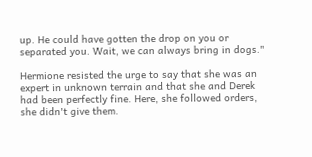up. He could have gotten the drop on you or separated you. Wait, we can always bring in dogs."

Hermione resisted the urge to say that she was an expert in unknown terrain and that she and Derek had been perfectly fine. Here, she followed orders, she didn't give them.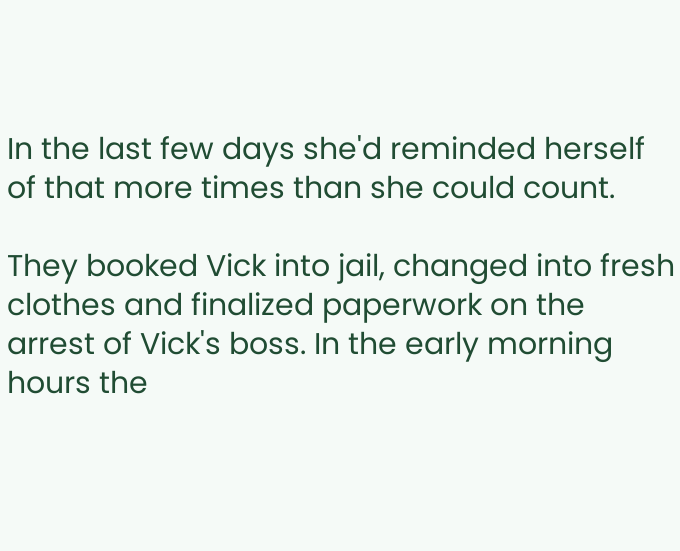In the last few days she'd reminded herself of that more times than she could count.

They booked Vick into jail, changed into fresh clothes and finalized paperwork on the arrest of Vick's boss. In the early morning hours the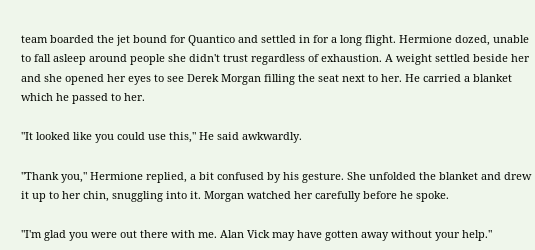team boarded the jet bound for Quantico and settled in for a long flight. Hermione dozed, unable to fall asleep around people she didn't trust regardless of exhaustion. A weight settled beside her and she opened her eyes to see Derek Morgan filling the seat next to her. He carried a blanket which he passed to her.

"It looked like you could use this," He said awkwardly.

"Thank you," Hermione replied, a bit confused by his gesture. She unfolded the blanket and drew it up to her chin, snuggling into it. Morgan watched her carefully before he spoke.

"I'm glad you were out there with me. Alan Vick may have gotten away without your help."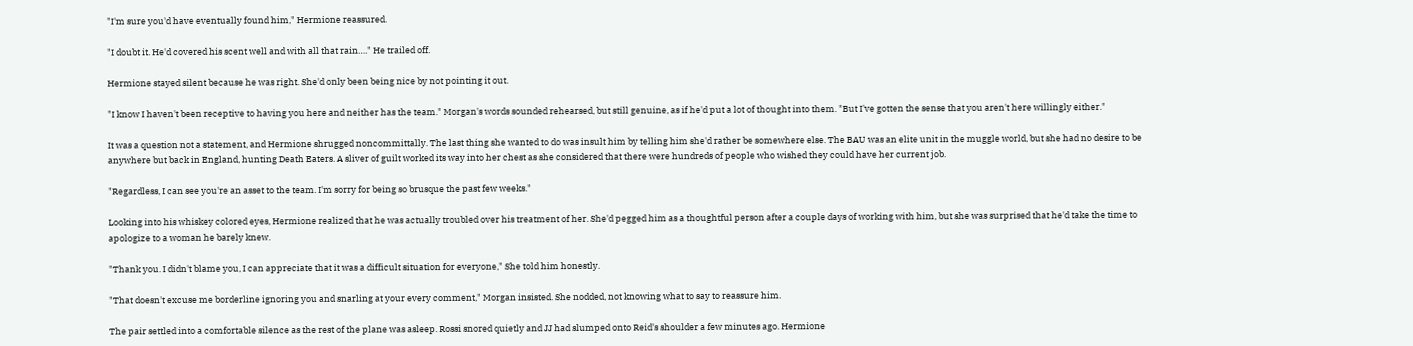"I'm sure you'd have eventually found him," Hermione reassured.

"I doubt it. He'd covered his scent well and with all that rain…." He trailed off.

Hermione stayed silent because he was right. She'd only been being nice by not pointing it out.

"I know I haven't been receptive to having you here and neither has the team." Morgan's words sounded rehearsed, but still genuine, as if he'd put a lot of thought into them. "But I've gotten the sense that you aren't here willingly either."

It was a question not a statement, and Hermione shrugged noncommittally. The last thing she wanted to do was insult him by telling him she'd rather be somewhere else. The BAU was an elite unit in the muggle world, but she had no desire to be anywhere but back in England, hunting Death Eaters. A sliver of guilt worked its way into her chest as she considered that there were hundreds of people who wished they could have her current job.

"Regardless, I can see you're an asset to the team. I'm sorry for being so brusque the past few weeks."

Looking into his whiskey colored eyes, Hermione realized that he was actually troubled over his treatment of her. She'd pegged him as a thoughtful person after a couple days of working with him, but she was surprised that he'd take the time to apologize to a woman he barely knew.

"Thank you. I didn't blame you, I can appreciate that it was a difficult situation for everyone," She told him honestly.

"That doesn't excuse me borderline ignoring you and snarling at your every comment," Morgan insisted. She nodded, not knowing what to say to reassure him.

The pair settled into a comfortable silence as the rest of the plane was asleep. Rossi snored quietly and JJ had slumped onto Reid's shoulder a few minutes ago. Hermione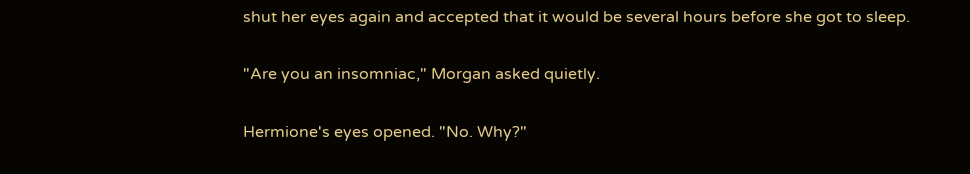shut her eyes again and accepted that it would be several hours before she got to sleep.

"Are you an insomniac," Morgan asked quietly.

Hermione's eyes opened. "No. Why?"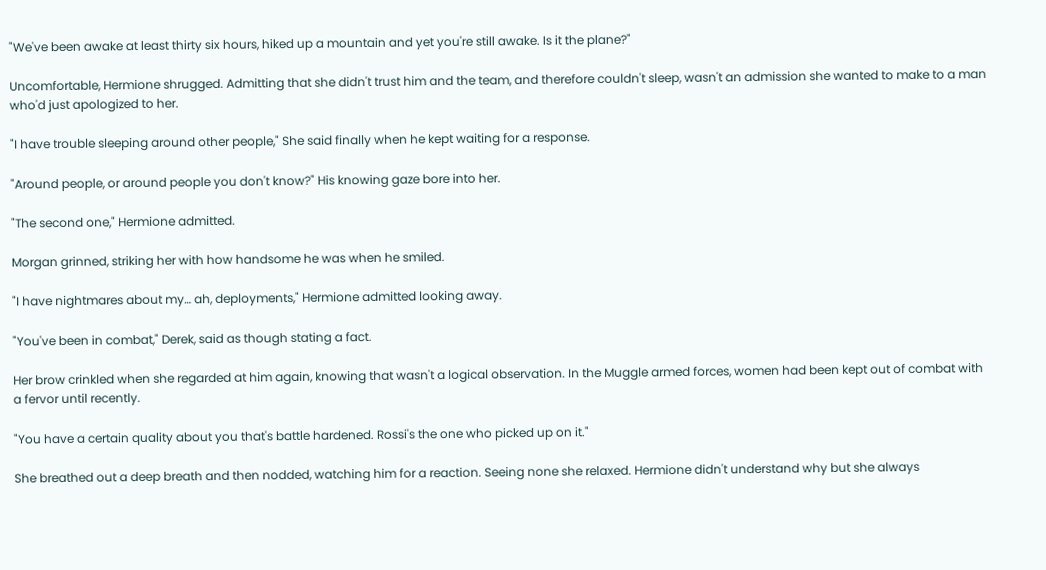"We've been awake at least thirty six hours, hiked up a mountain and yet you're still awake. Is it the plane?"

Uncomfortable, Hermione shrugged. Admitting that she didn't trust him and the team, and therefore couldn't sleep, wasn't an admission she wanted to make to a man who'd just apologized to her.

"I have trouble sleeping around other people," She said finally when he kept waiting for a response.

"Around people, or around people you don't know?" His knowing gaze bore into her.

"The second one," Hermione admitted.

Morgan grinned, striking her with how handsome he was when he smiled.

"I have nightmares about my… ah, deployments," Hermione admitted looking away.

"You've been in combat," Derek, said as though stating a fact.

Her brow crinkled when she regarded at him again, knowing that wasn't a logical observation. In the Muggle armed forces, women had been kept out of combat with a fervor until recently.

"You have a certain quality about you that's battle hardened. Rossi's the one who picked up on it."

She breathed out a deep breath and then nodded, watching him for a reaction. Seeing none she relaxed. Hermione didn't understand why but she always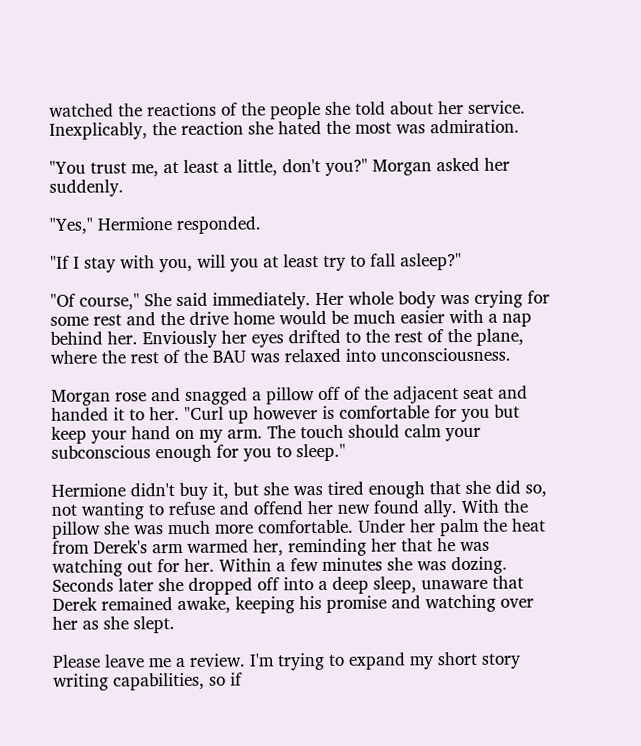watched the reactions of the people she told about her service. Inexplicably, the reaction she hated the most was admiration.

"You trust me, at least a little, don't you?" Morgan asked her suddenly.

"Yes," Hermione responded.

"If I stay with you, will you at least try to fall asleep?"

"Of course," She said immediately. Her whole body was crying for some rest and the drive home would be much easier with a nap behind her. Enviously her eyes drifted to the rest of the plane, where the rest of the BAU was relaxed into unconsciousness.

Morgan rose and snagged a pillow off of the adjacent seat and handed it to her. "Curl up however is comfortable for you but keep your hand on my arm. The touch should calm your subconscious enough for you to sleep."

Hermione didn't buy it, but she was tired enough that she did so, not wanting to refuse and offend her new found ally. With the pillow she was much more comfortable. Under her palm the heat from Derek's arm warmed her, reminding her that he was watching out for her. Within a few minutes she was dozing. Seconds later she dropped off into a deep sleep, unaware that Derek remained awake, keeping his promise and watching over her as she slept.

Please leave me a review. I'm trying to expand my short story writing capabilities, so if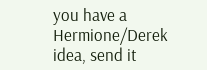you have a Hermione/Derek idea, send it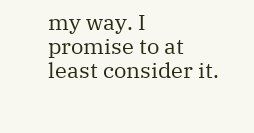my way. I promise to at least consider it.